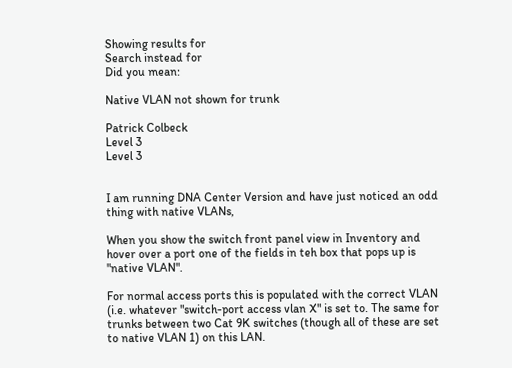Showing results for
Search instead for
Did you mean:

Native VLAN not shown for trunk

Patrick Colbeck
Level 3
Level 3


I am running DNA Center Version and have just noticed an odd thing with native VLANs,

When you show the switch front panel view in Inventory and hover over a port one of the fields in teh box that pops up is "native VLAN".

For normal access ports this is populated with the correct VLAN (i.e. whatever "switch-port access vlan X" is set to. The same for trunks between two Cat 9K switches (though all of these are set to native VLAN 1) on this LAN.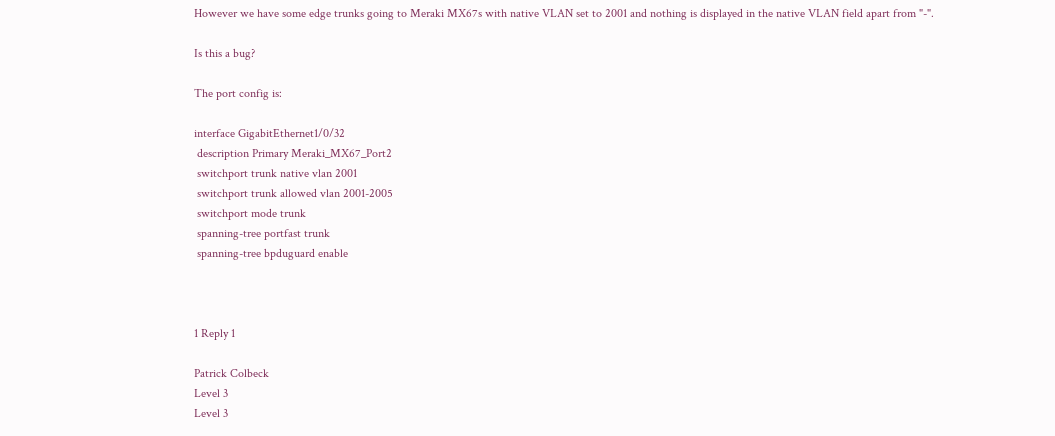However we have some edge trunks going to Meraki MX67s with native VLAN set to 2001 and nothing is displayed in the native VLAN field apart from "-".

Is this a bug?

The port config is:

interface GigabitEthernet1/0/32
 description Primary Meraki_MX67_Port2
 switchport trunk native vlan 2001
 switchport trunk allowed vlan 2001-2005
 switchport mode trunk
 spanning-tree portfast trunk
 spanning-tree bpduguard enable



1 Reply 1

Patrick Colbeck
Level 3
Level 3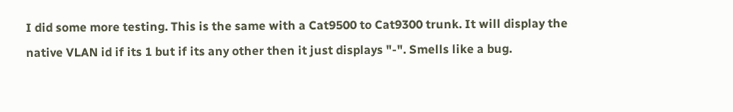I did some more testing. This is the same with a Cat9500 to Cat9300 trunk. It will display the native VLAN id if its 1 but if its any other then it just displays "-". Smells like a bug.